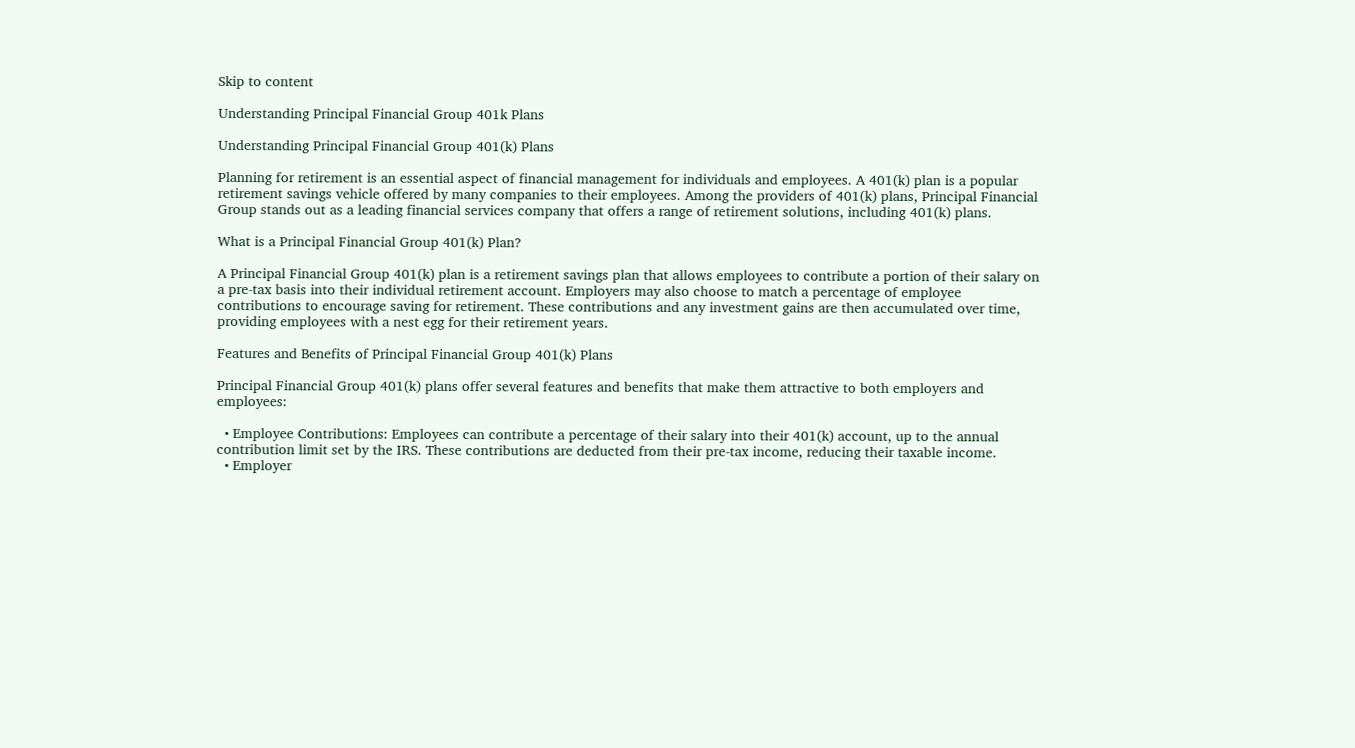Skip to content

Understanding Principal Financial Group 401k Plans

Understanding Principal Financial Group 401(k) Plans

Planning for retirement is an essential aspect of financial management for individuals and employees. A 401(k) plan is a popular retirement savings vehicle offered by many companies to their employees. Among the providers of 401(k) plans, Principal Financial Group stands out as a leading financial services company that offers a range of retirement solutions, including 401(k) plans.

What is a Principal Financial Group 401(k) Plan?

A Principal Financial Group 401(k) plan is a retirement savings plan that allows employees to contribute a portion of their salary on a pre-tax basis into their individual retirement account. Employers may also choose to match a percentage of employee contributions to encourage saving for retirement. These contributions and any investment gains are then accumulated over time, providing employees with a nest egg for their retirement years.

Features and Benefits of Principal Financial Group 401(k) Plans

Principal Financial Group 401(k) plans offer several features and benefits that make them attractive to both employers and employees:

  • Employee Contributions: Employees can contribute a percentage of their salary into their 401(k) account, up to the annual contribution limit set by the IRS. These contributions are deducted from their pre-tax income, reducing their taxable income.
  • Employer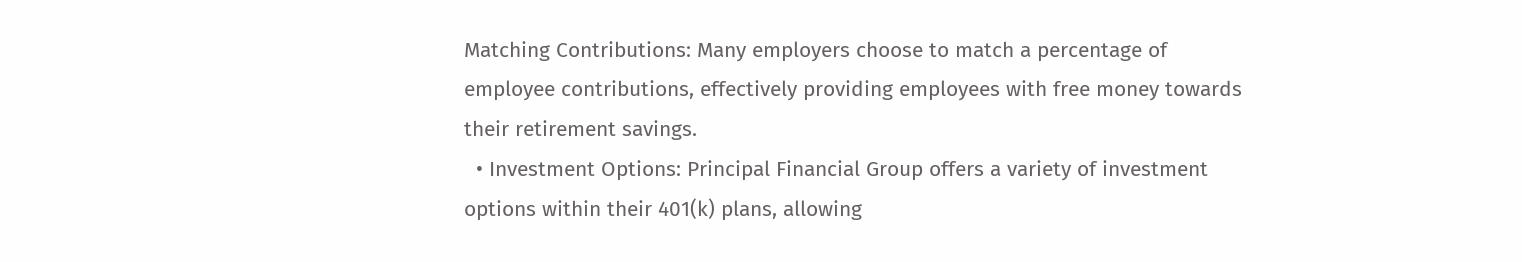Matching Contributions: Many employers choose to match a percentage of employee contributions, effectively providing employees with free money towards their retirement savings.
  • Investment Options: Principal Financial Group offers a variety of investment options within their 401(k) plans, allowing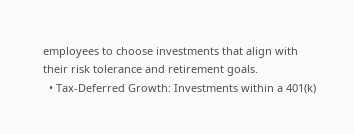employees to choose investments that align with their risk tolerance and retirement goals.
  • Tax-Deferred Growth: Investments within a 401(k)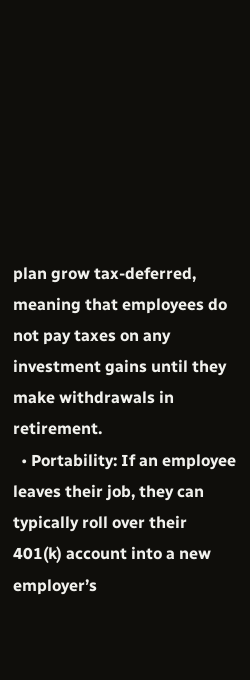plan grow tax-deferred, meaning that employees do not pay taxes on any investment gains until they make withdrawals in retirement.
  • Portability: If an employee leaves their job, they can typically roll over their 401(k) account into a new employer’s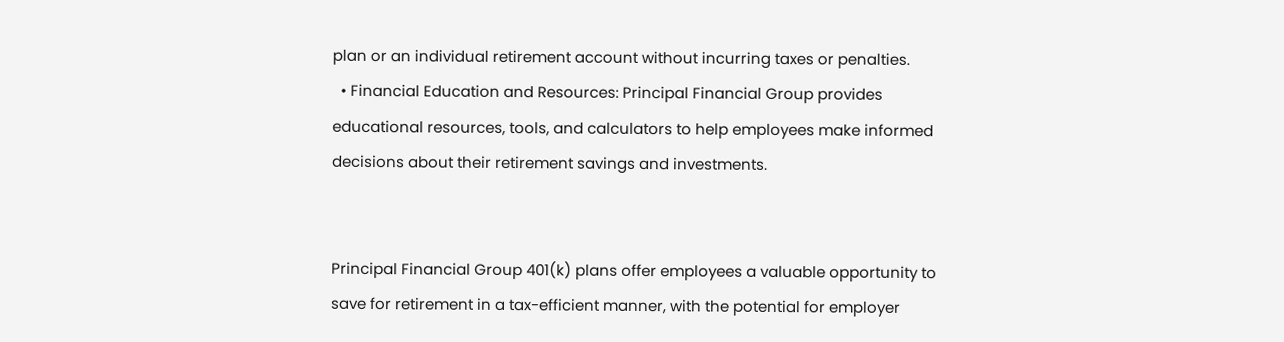plan or an individual retirement account without incurring taxes or penalties.
  • Financial Education and Resources: Principal Financial Group provides educational resources, tools, and calculators to help employees make informed decisions about their retirement savings and investments.


Principal Financial Group 401(k) plans offer employees a valuable opportunity to save for retirement in a tax-efficient manner, with the potential for employer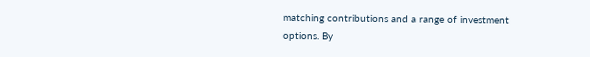matching contributions and a range of investment options. By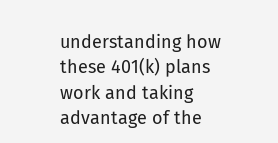understanding how these 401(k) plans work and taking advantage of the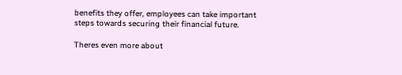benefits they offer, employees can take important steps towards securing their financial future.

Theres even more about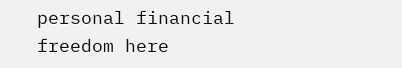personal financial freedom here